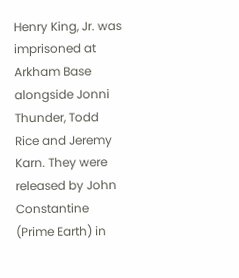Henry King, Jr. was imprisoned at Arkham Base alongside Jonni Thunder, Todd Rice and Jeremy Karn. They were released by John Constantine (Prime Earth) in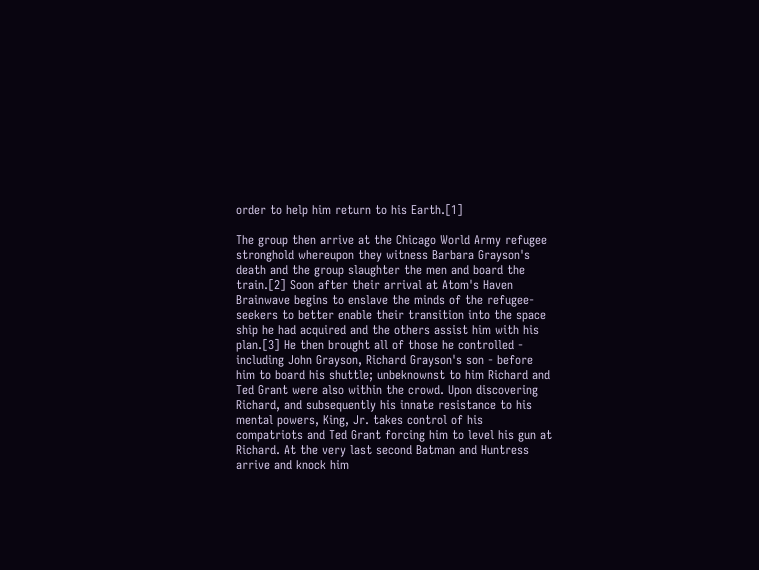order to help him return to his Earth.[1]

The group then arrive at the Chicago World Army refugee stronghold whereupon they witness Barbara Grayson's death and the group slaughter the men and board the train.[2] Soon after their arrival at Atom's Haven Brainwave begins to enslave the minds of the refugee-seekers to better enable their transition into the space ship he had acquired and the others assist him with his plan.[3] He then brought all of those he controlled - including John Grayson, Richard Grayson's son - before him to board his shuttle; unbeknownst to him Richard and Ted Grant were also within the crowd. Upon discovering Richard, and subsequently his innate resistance to his mental powers, King, Jr. takes control of his compatriots and Ted Grant forcing him to level his gun at Richard. At the very last second Batman and Huntress arrive and knock him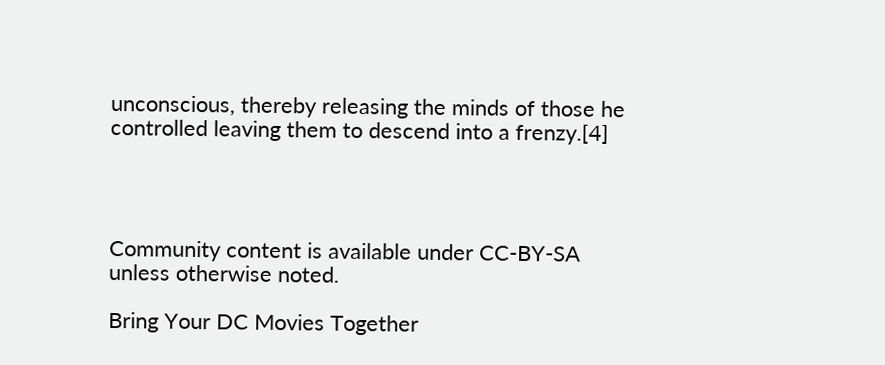unconscious, thereby releasing the minds of those he controlled leaving them to descend into a frenzy.[4]




Community content is available under CC-BY-SA unless otherwise noted.

Bring Your DC Movies Together